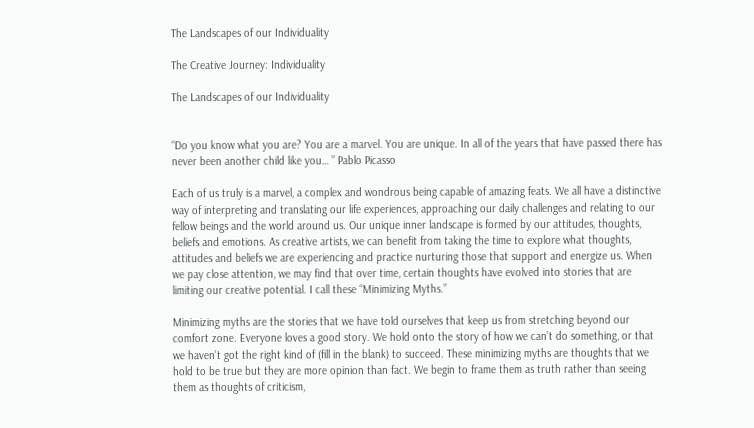The Landscapes of our Individuality

The Creative Journey: Individuality

The Landscapes of our Individuality


“Do you know what you are? You are a marvel. You are unique. In all of the years that have passed there has never been another child like you… ” Pablo Picasso

Each of us truly is a marvel, a complex and wondrous being capable of amazing feats. We all have a distinctive way of interpreting and translating our life experiences, approaching our daily challenges and relating to our fellow beings and the world around us. Our unique inner landscape is formed by our attitudes, thoughts, beliefs and emotions. As creative artists, we can benefit from taking the time to explore what thoughts, attitudes and beliefs we are experiencing and practice nurturing those that support and energize us. When we pay close attention, we may find that over time, certain thoughts have evolved into stories that are limiting our creative potential. I call these “Minimizing Myths.”

Minimizing myths are the stories that we have told ourselves that keep us from stretching beyond our comfort zone. Everyone loves a good story. We hold onto the story of how we can’t do something, or that we haven’t got the right kind of (fill in the blank) to succeed. These minimizing myths are thoughts that we hold to be true but they are more opinion than fact. We begin to frame them as truth rather than seeing them as thoughts of criticism,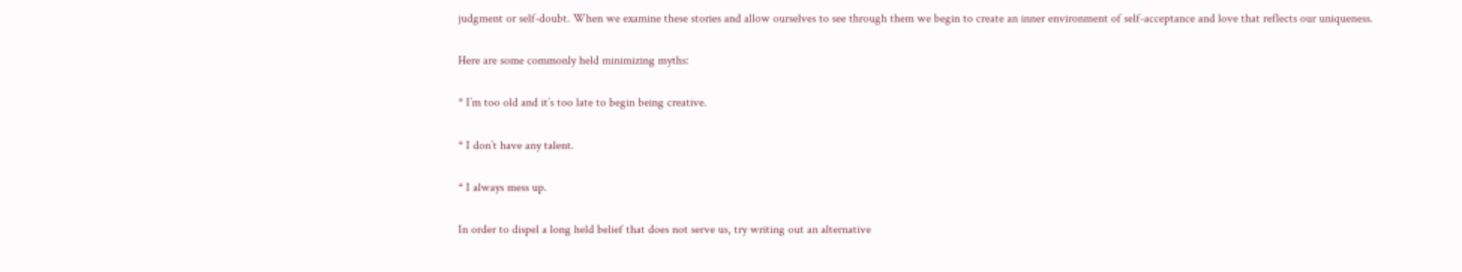judgment or self-doubt. When we examine these stories and allow ourselves to see through them we begin to create an inner environment of self-acceptance and love that reflects our uniqueness.

Here are some commonly held minimizing myths:

* I’m too old and it’s too late to begin being creative.

* I don’t have any talent.

* I always mess up.

In order to dispel a long held belief that does not serve us, try writing out an alternative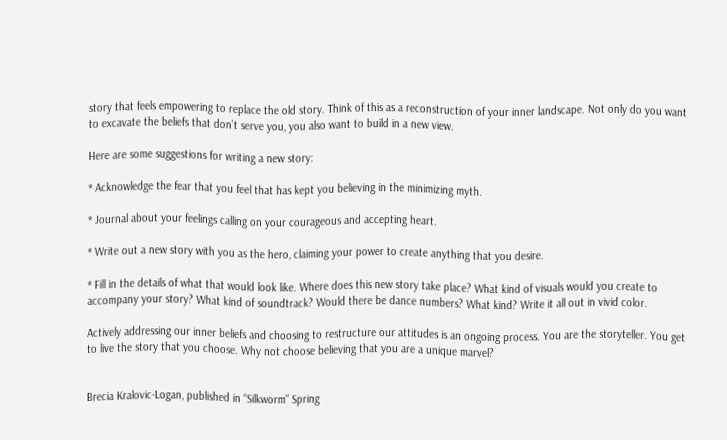story that feels empowering to replace the old story. Think of this as a reconstruction of your inner landscape. Not only do you want to excavate the beliefs that don’t serve you, you also want to build in a new view.

Here are some suggestions for writing a new story:

* Acknowledge the fear that you feel that has kept you believing in the minimizing myth.

* Journal about your feelings calling on your courageous and accepting heart.

* Write out a new story with you as the hero, claiming your power to create anything that you desire.

* Fill in the details of what that would look like. Where does this new story take place? What kind of visuals would you create to accompany your story? What kind of soundtrack? Would there be dance numbers? What kind? Write it all out in vivid color.

Actively addressing our inner beliefs and choosing to restructure our attitudes is an ongoing process. You are the storyteller. You get to live the story that you choose. Why not choose believing that you are a unique marvel?


Brecia Kralovic-Logan, published in “Silkworm” Spring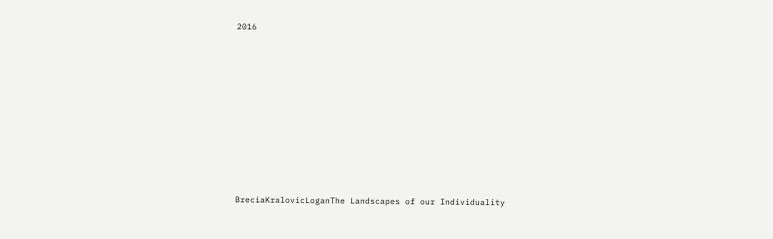2016













BreciaKralovicLoganThe Landscapes of our Individuality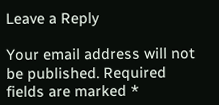Leave a Reply

Your email address will not be published. Required fields are marked *